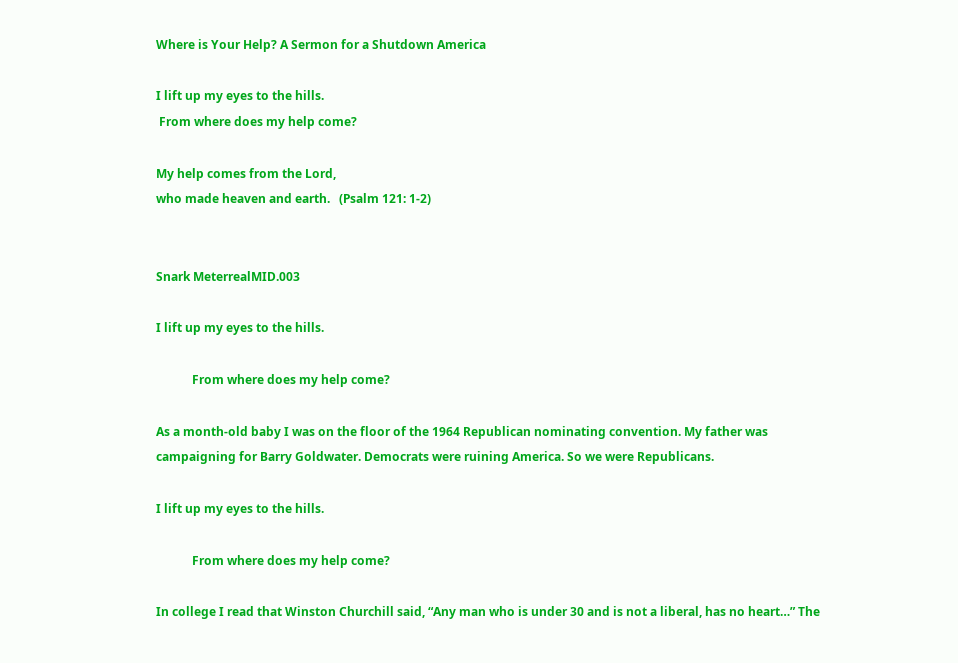Where is Your Help? A Sermon for a Shutdown America

I lift up my eyes to the hills.
 From where does my help come?

My help comes from the Lord,
who made heaven and earth.   (Psalm 121: 1-2)


Snark MeterrealMID.003

I lift up my eyes to the hills.

            From where does my help come?

As a month-old baby I was on the floor of the 1964 Republican nominating convention. My father was campaigning for Barry Goldwater. Democrats were ruining America. So we were Republicans.

I lift up my eyes to the hills.

            From where does my help come?

In college I read that Winston Churchill said, “Any man who is under 30 and is not a liberal, has no heart…” The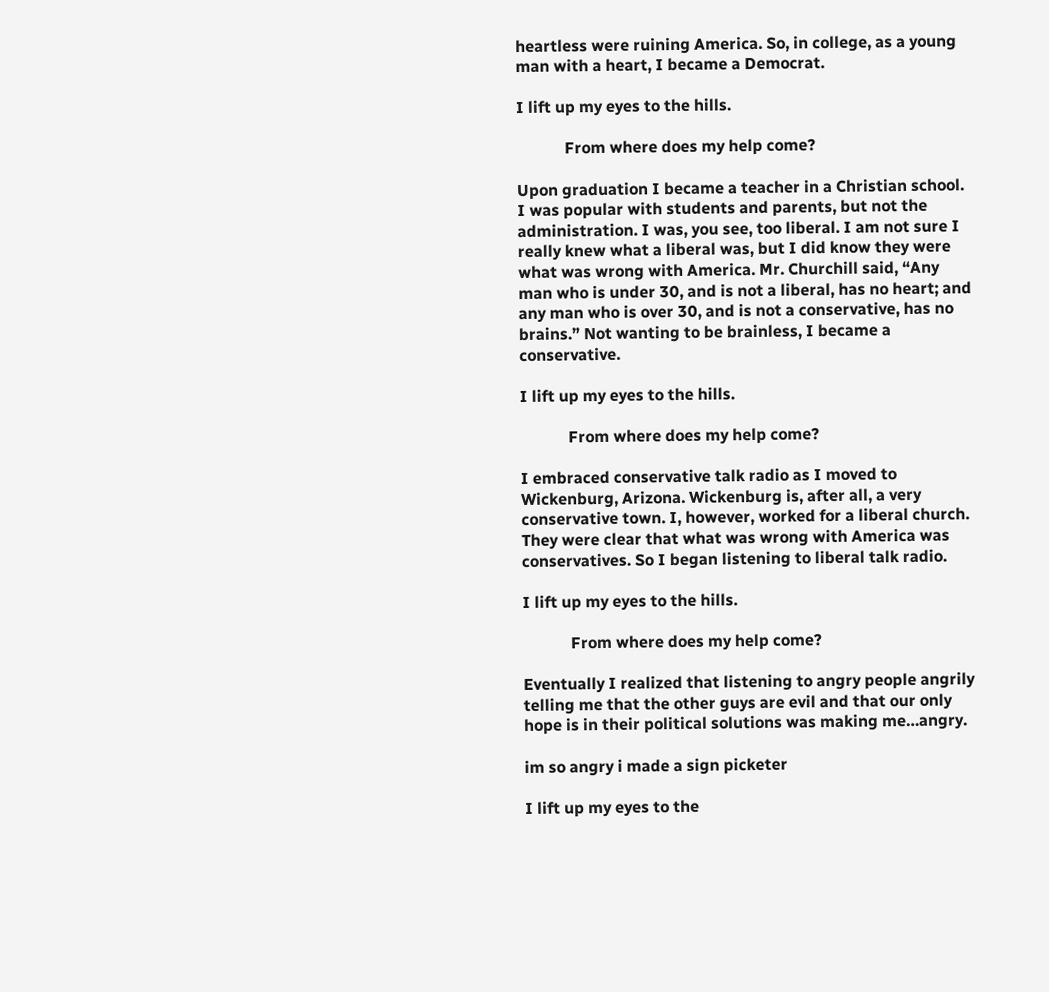heartless were ruining America. So, in college, as a young man with a heart, I became a Democrat.

I lift up my eyes to the hills.

            From where does my help come?

Upon graduation I became a teacher in a Christian school. I was popular with students and parents, but not the administration. I was, you see, too liberal. I am not sure I really knew what a liberal was, but I did know they were what was wrong with America. Mr. Churchill said, “Any man who is under 30, and is not a liberal, has no heart; and any man who is over 30, and is not a conservative, has no brains.” Not wanting to be brainless, I became a conservative.

I lift up my eyes to the hills.

            From where does my help come?

I embraced conservative talk radio as I moved to Wickenburg, Arizona. Wickenburg is, after all, a very conservative town. I, however, worked for a liberal church. They were clear that what was wrong with America was conservatives. So I began listening to liberal talk radio.

I lift up my eyes to the hills.

            From where does my help come?

Eventually I realized that listening to angry people angrily telling me that the other guys are evil and that our only hope is in their political solutions was making me…angry.

im so angry i made a sign picketer

I lift up my eyes to the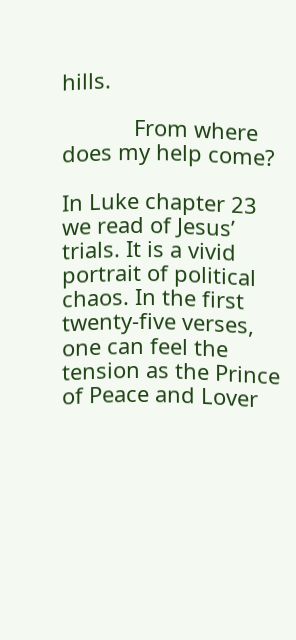hills.

            From where does my help come?

In Luke chapter 23 we read of Jesus’ trials. It is a vivid portrait of political chaos. In the first twenty-five verses, one can feel the tension as the Prince of Peace and Lover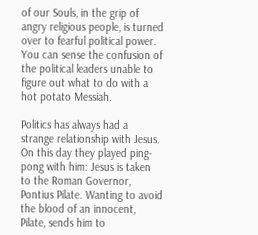of our Souls, in the grip of angry religious people, is turned over to fearful political power. You can sense the confusion of the political leaders unable to figure out what to do with a hot potato Messiah.

Politics has always had a strange relationship with Jesus.  On this day they played ping-pong with him: Jesus is taken to the Roman Governor, Pontius Pilate. Wanting to avoid the blood of an innocent, Pilate, sends him to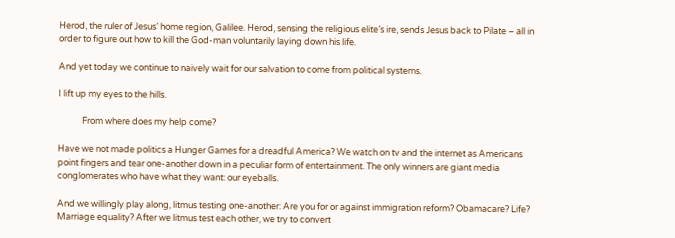Herod, the ruler of Jesus’ home region, Galilee. Herod, sensing the religious elite’s ire, sends Jesus back to Pilate – all in order to figure out how to kill the God-man voluntarily laying down his life.

And yet today we continue to naively wait for our salvation to come from political systems.

I lift up my eyes to the hills.

            From where does my help come?

Have we not made politics a Hunger Games for a dreadful America? We watch on tv and the internet as Americans point fingers and tear one-another down in a peculiar form of entertainment. The only winners are giant media conglomerates who have what they want: our eyeballs.

And we willingly play along, litmus testing one-another: Are you for or against immigration reform? Obamacare? Life? Marriage equality? After we litmus test each other, we try to convert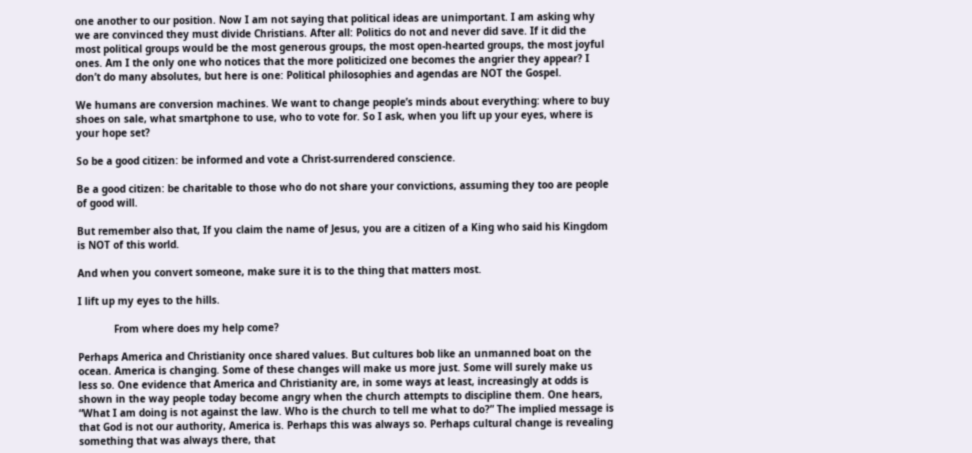one another to our position. Now I am not saying that political ideas are unimportant. I am asking why we are convinced they must divide Christians. After all: Politics do not and never did save. If it did the most political groups would be the most generous groups, the most open-hearted groups, the most joyful ones. Am I the only one who notices that the more politicized one becomes the angrier they appear? I don’t do many absolutes, but here is one: Political philosophies and agendas are NOT the Gospel.

We humans are conversion machines. We want to change people’s minds about everything: where to buy shoes on sale, what smartphone to use, who to vote for. So I ask, when you lift up your eyes, where is your hope set?

So be a good citizen: be informed and vote a Christ-surrendered conscience.

Be a good citizen: be charitable to those who do not share your convictions, assuming they too are people of good will.

But remember also that, If you claim the name of Jesus, you are a citizen of a King who said his Kingdom is NOT of this world.

And when you convert someone, make sure it is to the thing that matters most.

I lift up my eyes to the hills.

            From where does my help come?

Perhaps America and Christianity once shared values. But cultures bob like an unmanned boat on the ocean. America is changing. Some of these changes will make us more just. Some will surely make us less so. One evidence that America and Christianity are, in some ways at least, increasingly at odds is shown in the way people today become angry when the church attempts to discipline them. One hears, “What I am doing is not against the law. Who is the church to tell me what to do?” The implied message is that God is not our authority, America is. Perhaps this was always so. Perhaps cultural change is revealing something that was always there, that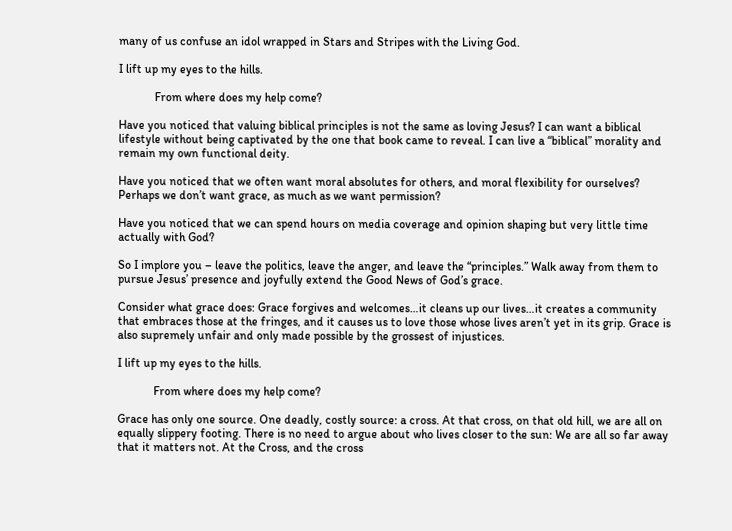many of us confuse an idol wrapped in Stars and Stripes with the Living God.

I lift up my eyes to the hills.

            From where does my help come?

Have you noticed that valuing biblical principles is not the same as loving Jesus? I can want a biblical lifestyle without being captivated by the one that book came to reveal. I can live a “biblical” morality and remain my own functional deity.

Have you noticed that we often want moral absolutes for others, and moral flexibility for ourselves? Perhaps we don’t want grace, as much as we want permission?

Have you noticed that we can spend hours on media coverage and opinion shaping but very little time actually with God?

So I implore you – leave the politics, leave the anger, and leave the “principles.” Walk away from them to pursue Jesus’ presence and joyfully extend the Good News of God’s grace.

Consider what grace does: Grace forgives and welcomes…it cleans up our lives…it creates a community that embraces those at the fringes, and it causes us to love those whose lives aren’t yet in its grip. Grace is also supremely unfair and only made possible by the grossest of injustices.

I lift up my eyes to the hills.

            From where does my help come?

Grace has only one source. One deadly, costly source: a cross. At that cross, on that old hill, we are all on equally slippery footing. There is no need to argue about who lives closer to the sun: We are all so far away that it matters not. At the Cross, and the cross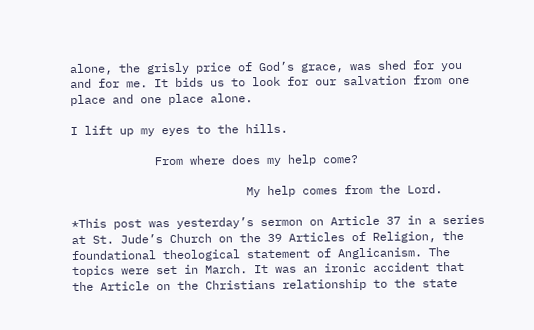alone, the grisly price of God’s grace, was shed for you and for me. It bids us to look for our salvation from one place and one place alone.

I lift up my eyes to the hills.

            From where does my help come?

                         My help comes from the Lord.

*This post was yesterday’s sermon on Article 37 in a series at St. Jude’s Church on the 39 Articles of Religion, the foundational theological statement of Anglicanism. The topics were set in March. It was an ironic accident that the Article on the Christians relationship to the state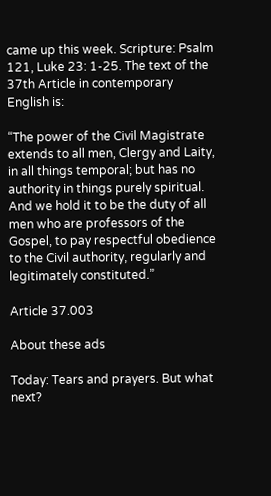came up this week. Scripture: Psalm 121, Luke 23: 1-25. The text of the 37th Article in contemporary English is:

“The power of the Civil Magistrate extends to all men, Clergy and Laity, in all things temporal; but has no authority in things purely spiritual. And we hold it to be the duty of all men who are professors of the Gospel, to pay respectful obedience to the Civil authority, regularly and legitimately constituted.”

Article 37.003

About these ads

Today: Tears and prayers. But what next?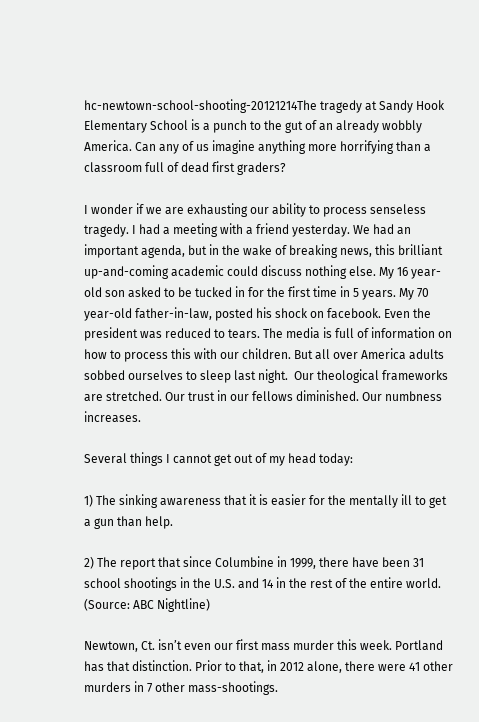hc-newtown-school-shooting-20121214The tragedy at Sandy Hook Elementary School is a punch to the gut of an already wobbly America. Can any of us imagine anything more horrifying than a classroom full of dead first graders?

I wonder if we are exhausting our ability to process senseless tragedy. I had a meeting with a friend yesterday. We had an important agenda, but in the wake of breaking news, this brilliant up-and-coming academic could discuss nothing else. My 16 year-old son asked to be tucked in for the first time in 5 years. My 70 year-old father-in-law, posted his shock on facebook. Even the president was reduced to tears. The media is full of information on how to process this with our children. But all over America adults sobbed ourselves to sleep last night.  Our theological frameworks are stretched. Our trust in our fellows diminished. Our numbness increases.

Several things I cannot get out of my head today:

1) The sinking awareness that it is easier for the mentally ill to get a gun than help.

2) The report that since Columbine in 1999, there have been 31 school shootings in the U.S. and 14 in the rest of the entire world. (Source: ABC Nightline)

Newtown, Ct. isn’t even our first mass murder this week. Portland has that distinction. Prior to that, in 2012 alone, there were 41 other murders in 7 other mass-shootings.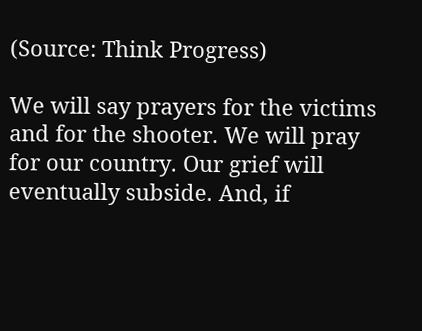(Source: Think Progress)

We will say prayers for the victims and for the shooter. We will pray for our country. Our grief will eventually subside. And, if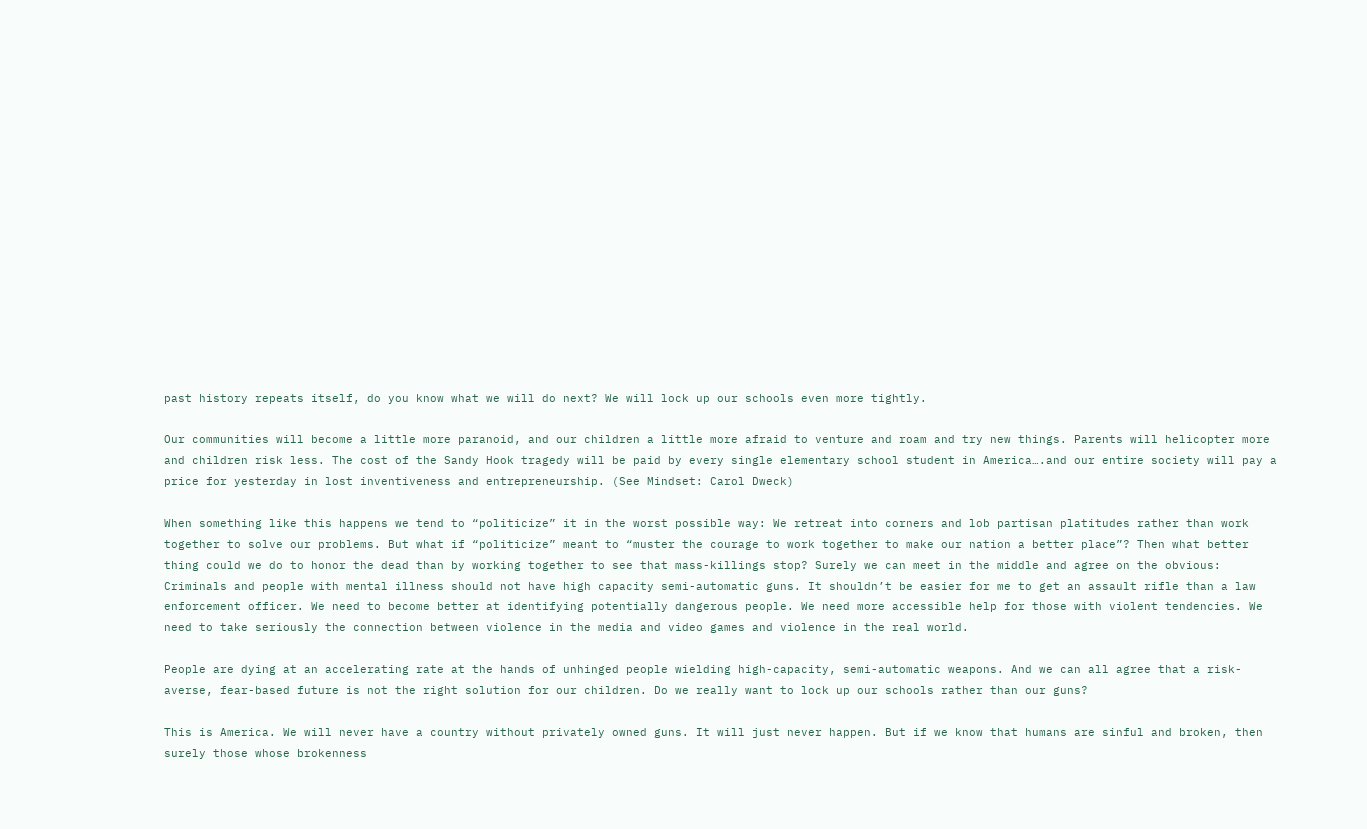past history repeats itself, do you know what we will do next? We will lock up our schools even more tightly.

Our communities will become a little more paranoid, and our children a little more afraid to venture and roam and try new things. Parents will helicopter more and children risk less. The cost of the Sandy Hook tragedy will be paid by every single elementary school student in America….and our entire society will pay a price for yesterday in lost inventiveness and entrepreneurship. (See Mindset: Carol Dweck)

When something like this happens we tend to “politicize” it in the worst possible way: We retreat into corners and lob partisan platitudes rather than work together to solve our problems. But what if “politicize” meant to “muster the courage to work together to make our nation a better place”? Then what better thing could we do to honor the dead than by working together to see that mass-killings stop? Surely we can meet in the middle and agree on the obvious: Criminals and people with mental illness should not have high capacity semi-automatic guns. It shouldn’t be easier for me to get an assault rifle than a law enforcement officer. We need to become better at identifying potentially dangerous people. We need more accessible help for those with violent tendencies. We need to take seriously the connection between violence in the media and video games and violence in the real world.

People are dying at an accelerating rate at the hands of unhinged people wielding high-capacity, semi-automatic weapons. And we can all agree that a risk-averse, fear-based future is not the right solution for our children. Do we really want to lock up our schools rather than our guns?

This is America. We will never have a country without privately owned guns. It will just never happen. But if we know that humans are sinful and broken, then surely those whose brokenness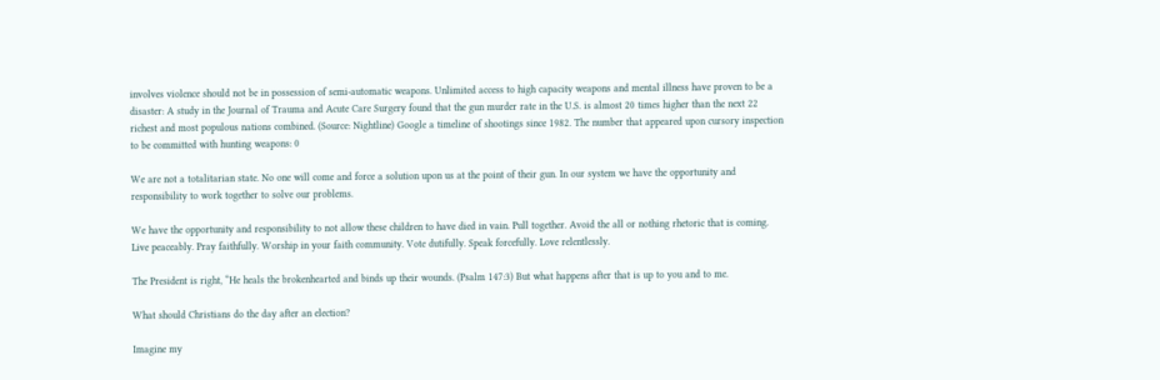involves violence should not be in possession of semi-automatic weapons. Unlimited access to high capacity weapons and mental illness have proven to be a disaster: A study in the Journal of Trauma and Acute Care Surgery found that the gun murder rate in the U.S. is almost 20 times higher than the next 22 richest and most populous nations combined. (Source: Nightline) Google a timeline of shootings since 1982. The number that appeared upon cursory inspection to be committed with hunting weapons: 0

We are not a totalitarian state. No one will come and force a solution upon us at the point of their gun. In our system we have the opportunity and responsibility to work together to solve our problems.

We have the opportunity and responsibility to not allow these children to have died in vain. Pull together. Avoid the all or nothing rhetoric that is coming. Live peaceably. Pray faithfully. Worship in your faith community. Vote dutifully. Speak forcefully. Love relentlessly.

The President is right, “He heals the brokenhearted and binds up their wounds. (Psalm 147:3) But what happens after that is up to you and to me.

What should Christians do the day after an election?

Imagine my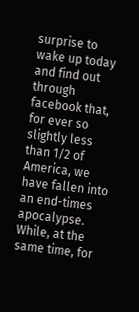surprise to wake up today and find out through facebook that, for ever so slightly less than 1/2 of America, we have fallen into an end-times apocalypse. While, at the same time, for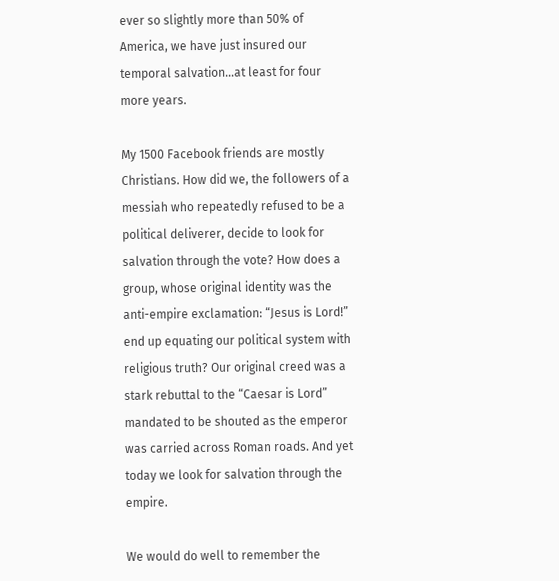ever so slightly more than 50% of America, we have just insured our temporal salvation…at least for four more years.

My 1500 Facebook friends are mostly Christians. How did we, the followers of a messiah who repeatedly refused to be a political deliverer, decide to look for salvation through the vote? How does a group, whose original identity was the anti-empire exclamation: “Jesus is Lord!” end up equating our political system with religious truth? Our original creed was a stark rebuttal to the “Caesar is Lord” mandated to be shouted as the emperor was carried across Roman roads. And yet today we look for salvation through the empire.

We would do well to remember the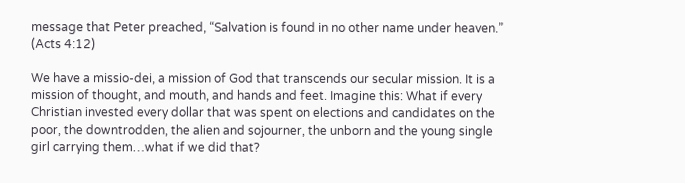message that Peter preached, “Salvation is found in no other name under heaven.” (Acts 4:12)

We have a missio-dei, a mission of God that transcends our secular mission. It is a mission of thought, and mouth, and hands and feet. Imagine this: What if every Christian invested every dollar that was spent on elections and candidates on the poor, the downtrodden, the alien and sojourner, the unborn and the young single girl carrying them…what if we did that?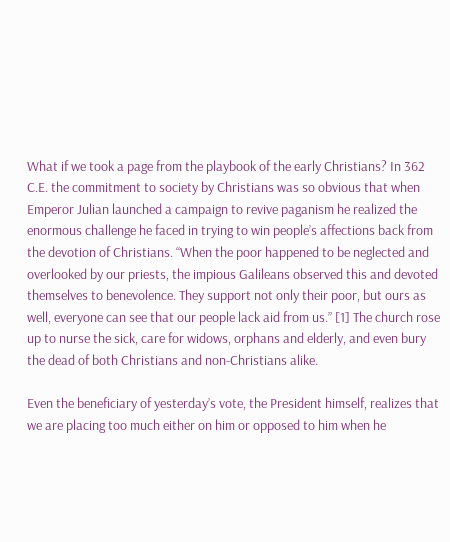What if we took a page from the playbook of the early Christians? In 362 C.E. the commitment to society by Christians was so obvious that when Emperor Julian launched a campaign to revive paganism he realized the enormous challenge he faced in trying to win people’s affections back from the devotion of Christians. “When the poor happened to be neglected and overlooked by our priests, the impious Galileans observed this and devoted themselves to benevolence. They support not only their poor, but ours as well, everyone can see that our people lack aid from us.” [1] The church rose up to nurse the sick, care for widows, orphans and elderly, and even bury the dead of both Christians and non-Christians alike.

Even the beneficiary of yesterday’s vote, the President himself, realizes that we are placing too much either on him or opposed to him when he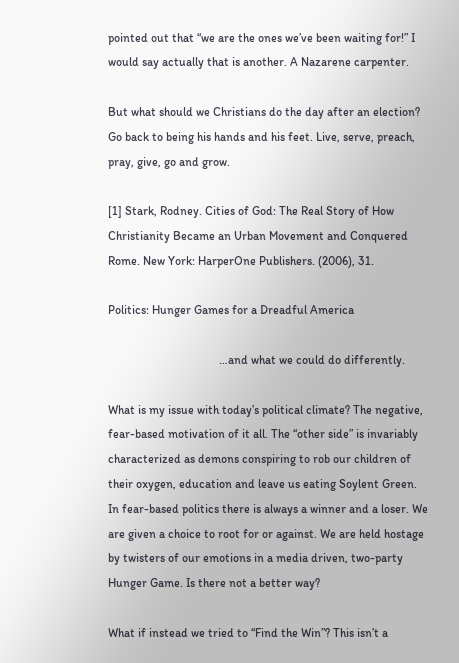pointed out that “we are the ones we’ve been waiting for!” I would say actually that is another. A Nazarene carpenter.

But what should we Christians do the day after an election? Go back to being his hands and his feet. Live, serve, preach, pray, give, go and grow.

[1] Stark, Rodney. Cities of God: The Real Story of How Christianity Became an Urban Movement and Conquered Rome. New York: HarperOne Publishers. (2006), 31.

Politics: Hunger Games for a Dreadful America

                                     …and what we could do differently.

What is my issue with today’s political climate? The negative, fear-based motivation of it all. The “other side” is invariably characterized as demons conspiring to rob our children of their oxygen, education and leave us eating Soylent Green. In fear-based politics there is always a winner and a loser. We are given a choice to root for or against. We are held hostage by twisters of our emotions in a media driven, two-party Hunger Game. Is there not a better way?

What if instead we tried to “Find the Win”? This isn’t a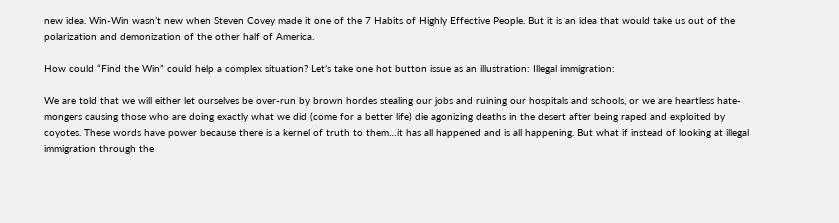new idea. Win-Win wasn’t new when Steven Covey made it one of the 7 Habits of Highly Effective People. But it is an idea that would take us out of the polarization and demonization of the other half of America.

How could “Find the Win” could help a complex situation? Let’s take one hot button issue as an illustration: Illegal immigration:

We are told that we will either let ourselves be over-run by brown hordes stealing our jobs and ruining our hospitals and schools, or we are heartless hate-mongers causing those who are doing exactly what we did (come for a better life) die agonizing deaths in the desert after being raped and exploited by coyotes. These words have power because there is a kernel of truth to them…it has all happened and is all happening. But what if instead of looking at illegal immigration through the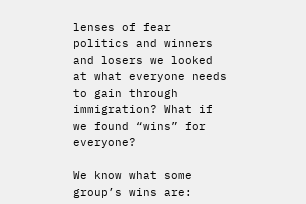lenses of fear politics and winners and losers we looked at what everyone needs to gain through immigration? What if we found “wins” for everyone?

We know what some group’s wins are: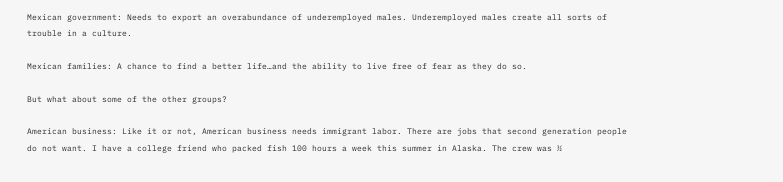Mexican government: Needs to export an overabundance of underemployed males. Underemployed males create all sorts of trouble in a culture.

Mexican families: A chance to find a better life…and the ability to live free of fear as they do so.

But what about some of the other groups?

American business: Like it or not, American business needs immigrant labor. There are jobs that second generation people do not want. I have a college friend who packed fish 100 hours a week this summer in Alaska. The crew was ½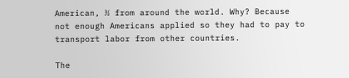American, ½ from around the world. Why? Because not enough Americans applied so they had to pay to transport labor from other countries.

The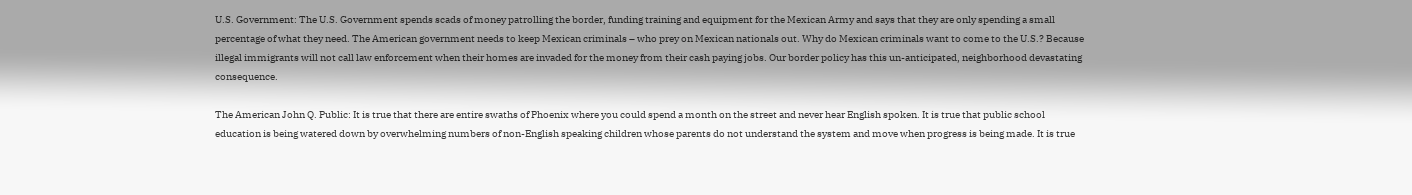U.S. Government: The U.S. Government spends scads of money patrolling the border, funding training and equipment for the Mexican Army and says that they are only spending a small percentage of what they need. The American government needs to keep Mexican criminals – who prey on Mexican nationals out. Why do Mexican criminals want to come to the U.S.? Because illegal immigrants will not call law enforcement when their homes are invaded for the money from their cash paying jobs. Our border policy has this un-anticipated, neighborhood devastating consequence.

The American John Q. Public: It is true that there are entire swaths of Phoenix where you could spend a month on the street and never hear English spoken. It is true that public school education is being watered down by overwhelming numbers of non-English speaking children whose parents do not understand the system and move when progress is being made. It is true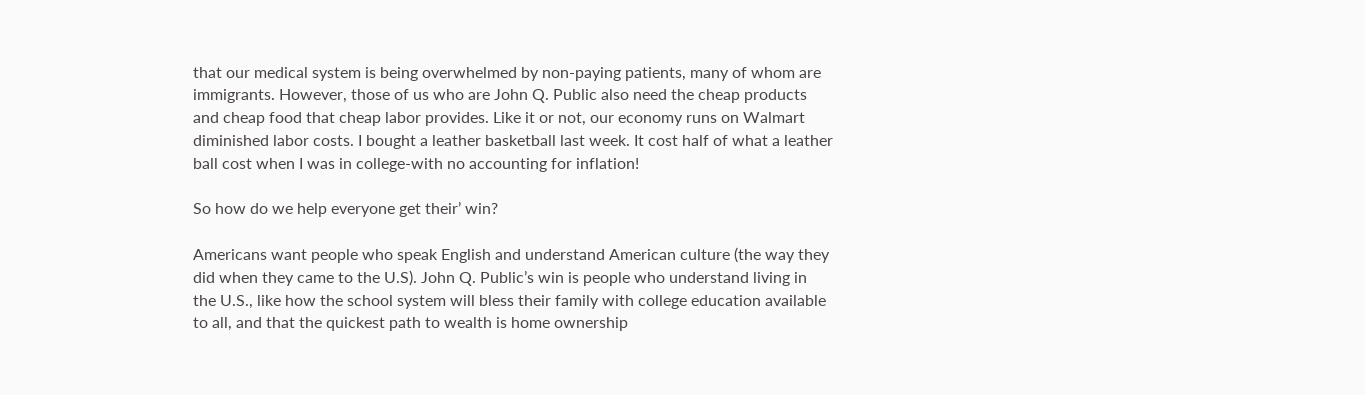that our medical system is being overwhelmed by non-paying patients, many of whom are immigrants. However, those of us who are John Q. Public also need the cheap products and cheap food that cheap labor provides. Like it or not, our economy runs on Walmart diminished labor costs. I bought a leather basketball last week. It cost half of what a leather ball cost when I was in college-with no accounting for inflation!

So how do we help everyone get their’ win?

Americans want people who speak English and understand American culture (the way they did when they came to the U.S). John Q. Public’s win is people who understand living in the U.S., like how the school system will bless their family with college education available to all, and that the quickest path to wealth is home ownership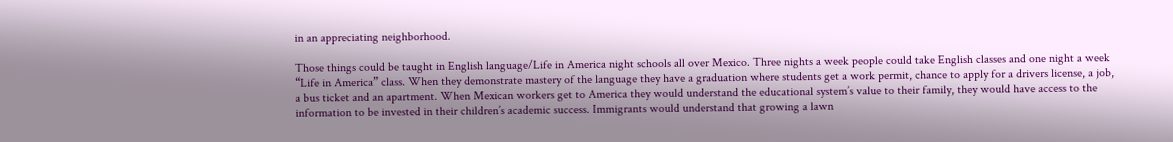in an appreciating neighborhood.

Those things could be taught in English language/Life in America night schools all over Mexico. Three nights a week people could take English classes and one night a week “Life in America” class. When they demonstrate mastery of the language they have a graduation where students get a work permit, chance to apply for a drivers license, a job, a bus ticket and an apartment. When Mexican workers get to America they would understand the educational system’s value to their family, they would have access to the information to be invested in their children’s academic success. Immigrants would understand that growing a lawn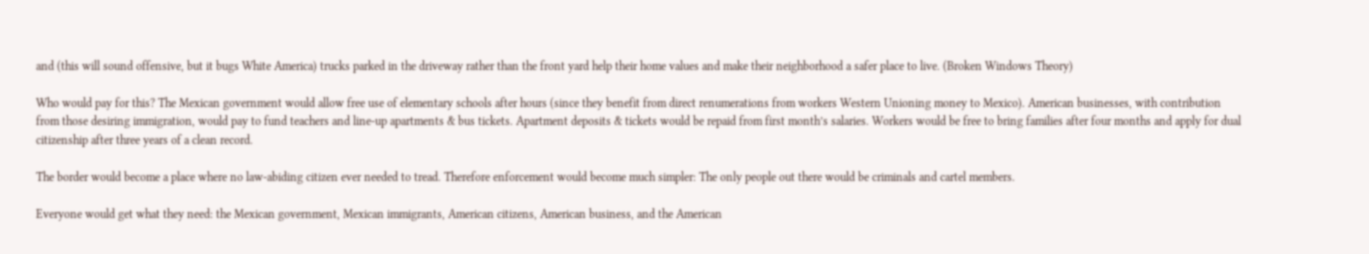and (this will sound offensive, but it bugs White America) trucks parked in the driveway rather than the front yard help their home values and make their neighborhood a safer place to live. (Broken Windows Theory)

Who would pay for this? The Mexican government would allow free use of elementary schools after hours (since they benefit from direct renumerations from workers Western Unioning money to Mexico). American businesses, with contribution from those desiring immigration, would pay to fund teachers and line-up apartments & bus tickets. Apartment deposits & tickets would be repaid from first month’s salaries. Workers would be free to bring families after four months and apply for dual citizenship after three years of a clean record.

The border would become a place where no law-abiding citizen ever needed to tread. Therefore enforcement would become much simpler: The only people out there would be criminals and cartel members.

Everyone would get what they need: the Mexican government, Mexican immigrants, American citizens, American business, and the American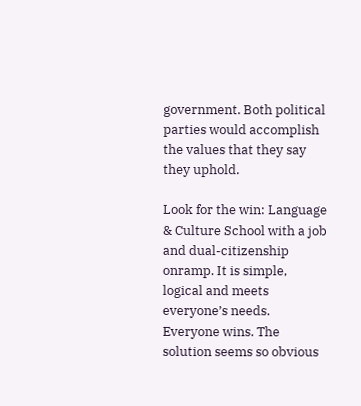government. Both political parties would accomplish the values that they say they uphold.

Look for the win: Language & Culture School with a job and dual-citizenship onramp. It is simple, logical and meets everyone’s needs. Everyone wins. The solution seems so obvious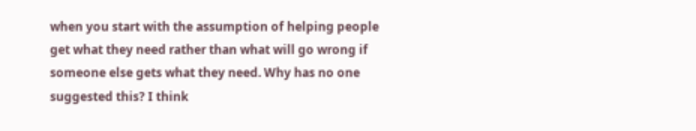when you start with the assumption of helping people get what they need rather than what will go wrong if someone else gets what they need. Why has no one suggested this? I think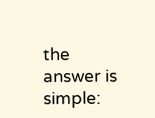the answer is simple: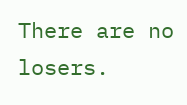There are no losers.